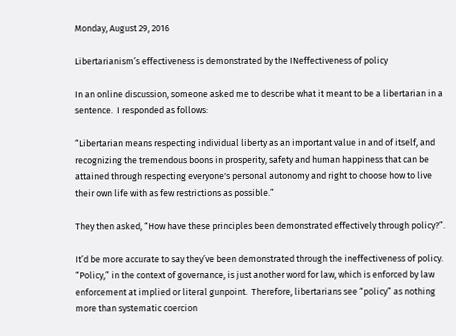Monday, August 29, 2016

Libertarianism’s effectiveness is demonstrated by the INeffectiveness of policy

In an online discussion, someone asked me to describe what it meant to be a libertarian in a sentence.  I responded as follows:

“Libertarian means respecting individual liberty as an important value in and of itself, and recognizing the tremendous boons in prosperity, safety and human happiness that can be attained through respecting everyone's personal autonomy and right to choose how to live their own life with as few restrictions as possible.”

They then asked, “How have these principles been demonstrated effectively through policy?”.

It’d be more accurate to say they’ve been demonstrated through the ineffectiveness of policy.  “Policy,” in the context of governance, is just another word for law, which is enforced by law enforcement at implied or literal gunpoint.  Therefore, libertarians see “policy” as nothing more than systematic coercion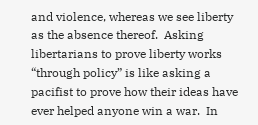and violence, whereas we see liberty as the absence thereof.  Asking libertarians to prove liberty works “through policy” is like asking a pacifist to prove how their ideas have ever helped anyone win a war.  In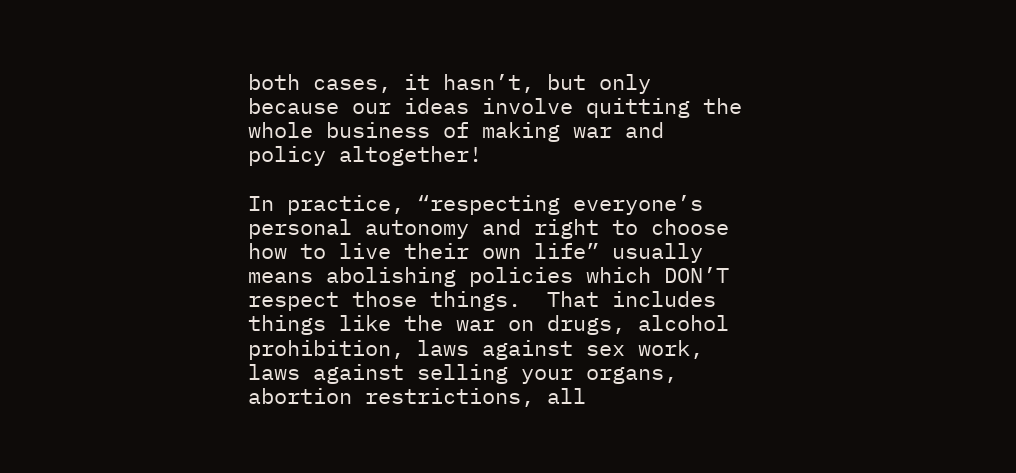both cases, it hasn’t, but only because our ideas involve quitting the whole business of making war and policy altogether!

In practice, “respecting everyone’s personal autonomy and right to choose how to live their own life” usually means abolishing policies which DON’T respect those things.  That includes things like the war on drugs, alcohol prohibition, laws against sex work, laws against selling your organs, abortion restrictions, all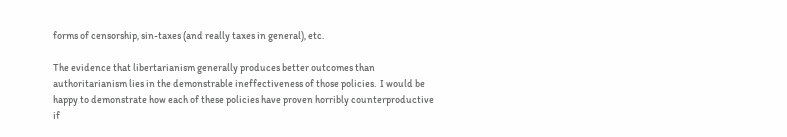forms of censorship, sin-taxes (and really taxes in general), etc.

The evidence that libertarianism generally produces better outcomes than authoritarianism lies in the demonstrable ineffectiveness of those policies.  I would be happy to demonstrate how each of these policies have proven horribly counterproductive if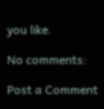you like.

No comments:

Post a Comment